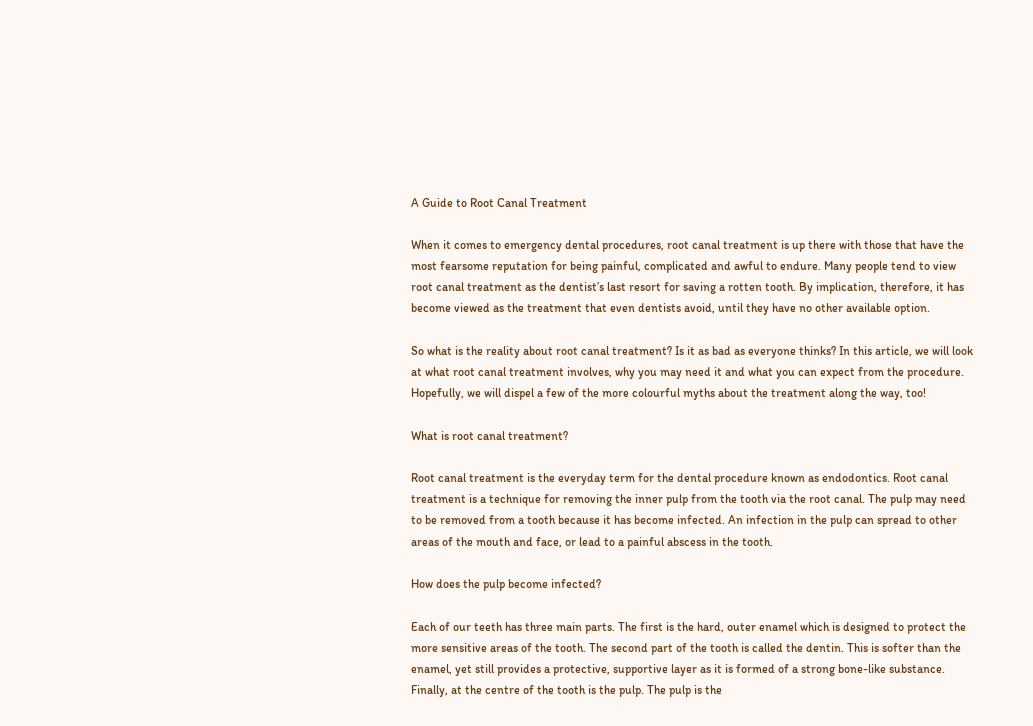A Guide to Root Canal Treatment

When it comes to emergency dental procedures, root canal treatment is up there with those that have the most fearsome reputation for being painful, complicated and awful to endure. Many people tend to view root canal treatment as the dentist’s last resort for saving a rotten tooth. By implication, therefore, it has become viewed as the treatment that even dentists avoid, until they have no other available option.

So what is the reality about root canal treatment? Is it as bad as everyone thinks? In this article, we will look at what root canal treatment involves, why you may need it and what you can expect from the procedure. Hopefully, we will dispel a few of the more colourful myths about the treatment along the way, too!

What is root canal treatment?

Root canal treatment is the everyday term for the dental procedure known as endodontics. Root canal treatment is a technique for removing the inner pulp from the tooth via the root canal. The pulp may need to be removed from a tooth because it has become infected. An infection in the pulp can spread to other areas of the mouth and face, or lead to a painful abscess in the tooth.

How does the pulp become infected?

Each of our teeth has three main parts. The first is the hard, outer enamel which is designed to protect the more sensitive areas of the tooth. The second part of the tooth is called the dentin. This is softer than the enamel, yet still provides a protective, supportive layer as it is formed of a strong bone-like substance. Finally, at the centre of the tooth is the pulp. The pulp is the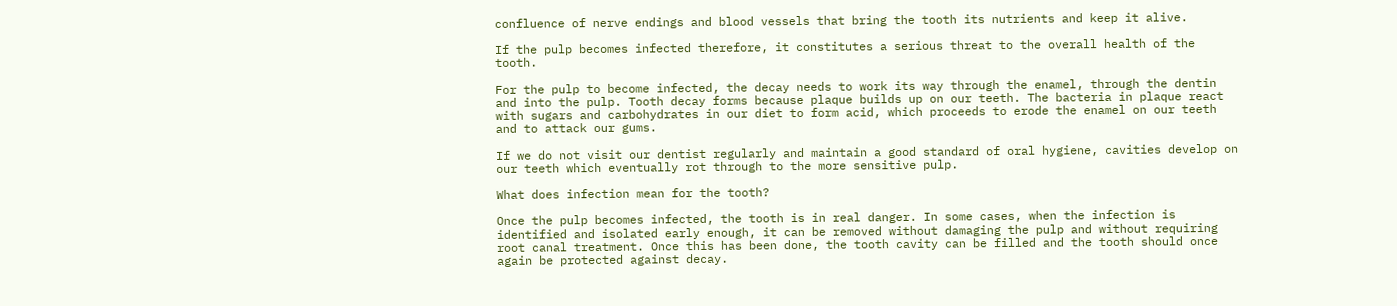confluence of nerve endings and blood vessels that bring the tooth its nutrients and keep it alive.

If the pulp becomes infected therefore, it constitutes a serious threat to the overall health of the tooth.

For the pulp to become infected, the decay needs to work its way through the enamel, through the dentin and into the pulp. Tooth decay forms because plaque builds up on our teeth. The bacteria in plaque react with sugars and carbohydrates in our diet to form acid, which proceeds to erode the enamel on our teeth and to attack our gums.

If we do not visit our dentist regularly and maintain a good standard of oral hygiene, cavities develop on our teeth which eventually rot through to the more sensitive pulp.

What does infection mean for the tooth?

Once the pulp becomes infected, the tooth is in real danger. In some cases, when the infection is identified and isolated early enough, it can be removed without damaging the pulp and without requiring root canal treatment. Once this has been done, the tooth cavity can be filled and the tooth should once again be protected against decay.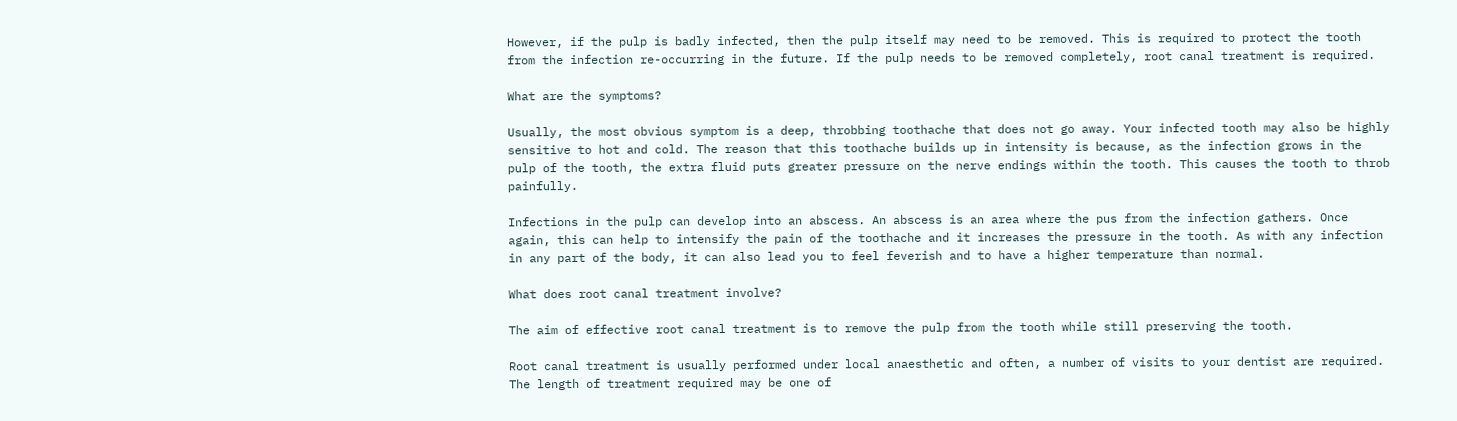However, if the pulp is badly infected, then the pulp itself may need to be removed. This is required to protect the tooth from the infection re-occurring in the future. If the pulp needs to be removed completely, root canal treatment is required.

What are the symptoms?

Usually, the most obvious symptom is a deep, throbbing toothache that does not go away. Your infected tooth may also be highly sensitive to hot and cold. The reason that this toothache builds up in intensity is because, as the infection grows in the pulp of the tooth, the extra fluid puts greater pressure on the nerve endings within the tooth. This causes the tooth to throb painfully.

Infections in the pulp can develop into an abscess. An abscess is an area where the pus from the infection gathers. Once again, this can help to intensify the pain of the toothache and it increases the pressure in the tooth. As with any infection in any part of the body, it can also lead you to feel feverish and to have a higher temperature than normal.

What does root canal treatment involve?

The aim of effective root canal treatment is to remove the pulp from the tooth while still preserving the tooth.

Root canal treatment is usually performed under local anaesthetic and often, a number of visits to your dentist are required. The length of treatment required may be one of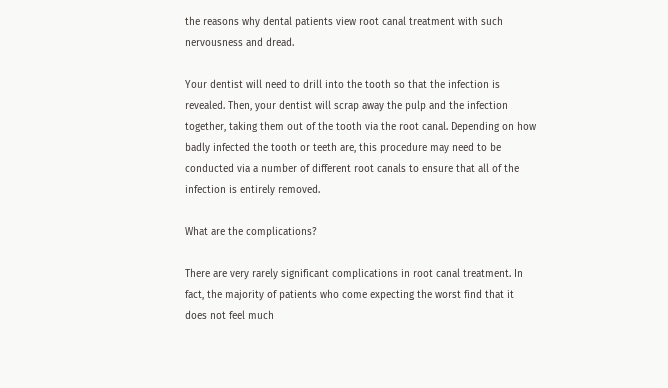the reasons why dental patients view root canal treatment with such nervousness and dread.

Your dentist will need to drill into the tooth so that the infection is revealed. Then, your dentist will scrap away the pulp and the infection together, taking them out of the tooth via the root canal. Depending on how badly infected the tooth or teeth are, this procedure may need to be conducted via a number of different root canals to ensure that all of the infection is entirely removed.

What are the complications?

There are very rarely significant complications in root canal treatment. In fact, the majority of patients who come expecting the worst find that it does not feel much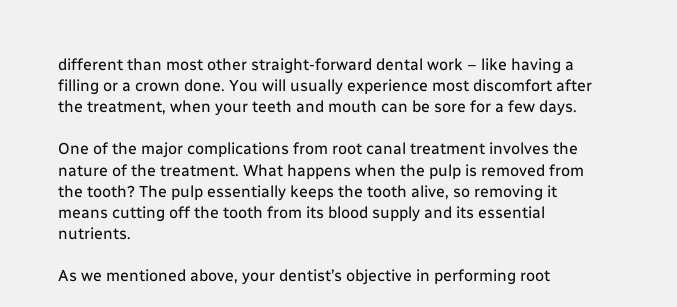different than most other straight-forward dental work – like having a filling or a crown done. You will usually experience most discomfort after the treatment, when your teeth and mouth can be sore for a few days.

One of the major complications from root canal treatment involves the nature of the treatment. What happens when the pulp is removed from the tooth? The pulp essentially keeps the tooth alive, so removing it means cutting off the tooth from its blood supply and its essential nutrients.

As we mentioned above, your dentist’s objective in performing root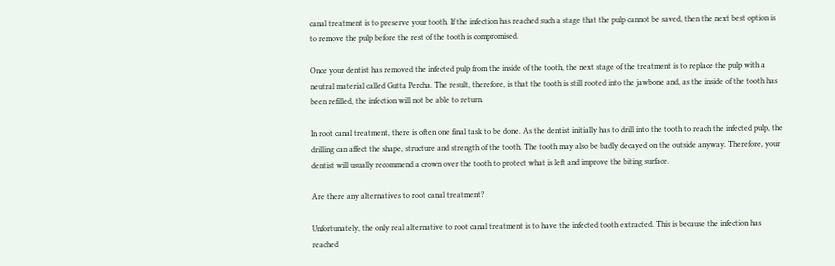canal treatment is to preserve your tooth. If the infection has reached such a stage that the pulp cannot be saved, then the next best option is to remove the pulp before the rest of the tooth is compromised.

Once your dentist has removed the infected pulp from the inside of the tooth, the next stage of the treatment is to replace the pulp with a neutral material called Gutta Percha. The result, therefore, is that the tooth is still rooted into the jawbone and, as the inside of the tooth has been refilled, the infection will not be able to return.

In root canal treatment, there is often one final task to be done. As the dentist initially has to drill into the tooth to reach the infected pulp, the drilling can affect the shape, structure and strength of the tooth. The tooth may also be badly decayed on the outside anyway. Therefore, your dentist will usually recommend a crown over the tooth to protect what is left and improve the biting surface.

Are there any alternatives to root canal treatment?

Unfortunately, the only real alternative to root canal treatment is to have the infected tooth extracted. This is because the infection has reached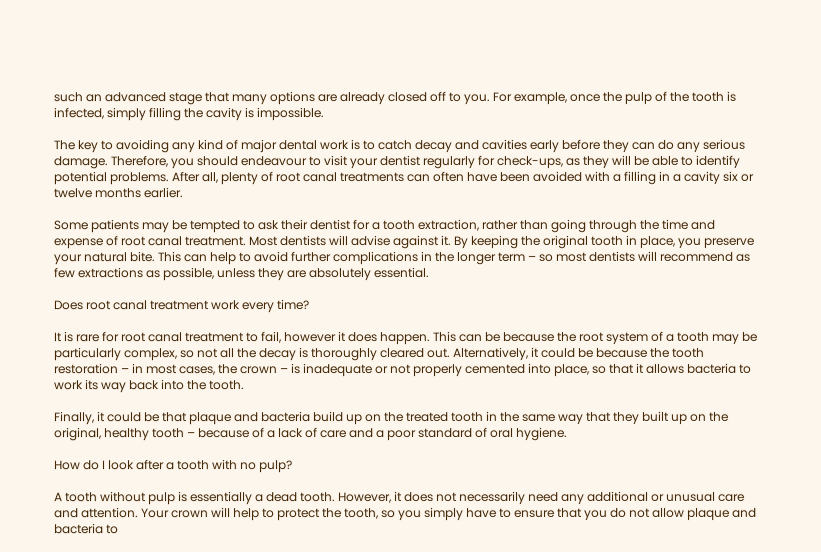such an advanced stage that many options are already closed off to you. For example, once the pulp of the tooth is infected, simply filling the cavity is impossible.

The key to avoiding any kind of major dental work is to catch decay and cavities early before they can do any serious damage. Therefore, you should endeavour to visit your dentist regularly for check-ups, as they will be able to identify potential problems. After all, plenty of root canal treatments can often have been avoided with a filling in a cavity six or twelve months earlier.

Some patients may be tempted to ask their dentist for a tooth extraction, rather than going through the time and expense of root canal treatment. Most dentists will advise against it. By keeping the original tooth in place, you preserve your natural bite. This can help to avoid further complications in the longer term – so most dentists will recommend as few extractions as possible, unless they are absolutely essential.

Does root canal treatment work every time?

It is rare for root canal treatment to fail, however it does happen. This can be because the root system of a tooth may be particularly complex, so not all the decay is thoroughly cleared out. Alternatively, it could be because the tooth restoration – in most cases, the crown – is inadequate or not properly cemented into place, so that it allows bacteria to work its way back into the tooth.

Finally, it could be that plaque and bacteria build up on the treated tooth in the same way that they built up on the original, healthy tooth – because of a lack of care and a poor standard of oral hygiene.

How do I look after a tooth with no pulp?

A tooth without pulp is essentially a dead tooth. However, it does not necessarily need any additional or unusual care and attention. Your crown will help to protect the tooth, so you simply have to ensure that you do not allow plaque and bacteria to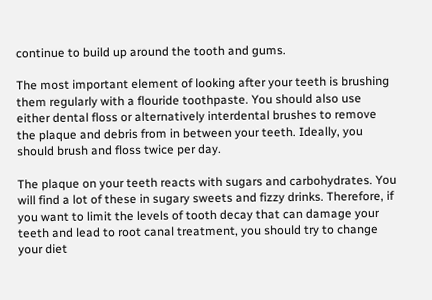continue to build up around the tooth and gums.

The most important element of looking after your teeth is brushing them regularly with a flouride toothpaste. You should also use either dental floss or alternatively interdental brushes to remove the plaque and debris from in between your teeth. Ideally, you should brush and floss twice per day.

The plaque on your teeth reacts with sugars and carbohydrates. You will find a lot of these in sugary sweets and fizzy drinks. Therefore, if you want to limit the levels of tooth decay that can damage your teeth and lead to root canal treatment, you should try to change your diet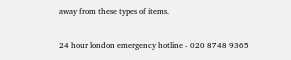away from these types of items.

24 hour london emergency hotline - 020 8748 9365